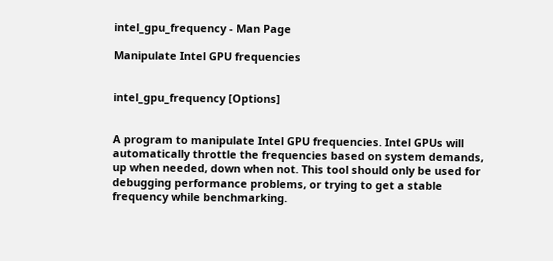intel_gpu_frequency - Man Page

Manipulate Intel GPU frequencies


intel_gpu_frequency [Options]


A program to manipulate Intel GPU frequencies. Intel GPUs will automatically throttle the frequencies based on system demands, up when needed, down when not. This tool should only be used for debugging performance problems, or trying to get a stable frequency while benchmarking.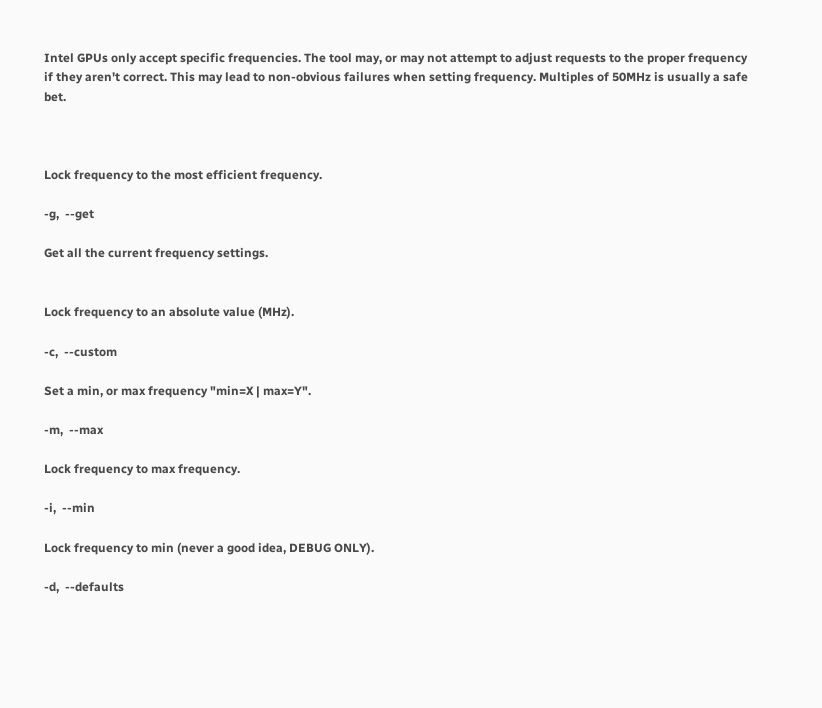Intel GPUs only accept specific frequencies. The tool may, or may not attempt to adjust requests to the proper frequency if they aren't correct. This may lead to non-obvious failures when setting frequency. Multiples of 50MHz is usually a safe bet.



Lock frequency to the most efficient frequency.

-g,  --get

Get all the current frequency settings.


Lock frequency to an absolute value (MHz).

-c,  --custom

Set a min, or max frequency "min=X | max=Y".

-m,  --max

Lock frequency to max frequency.

-i,  --min

Lock frequency to min (never a good idea, DEBUG ONLY).

-d,  --defaults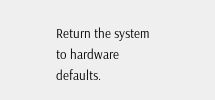Return the system to hardware defaults.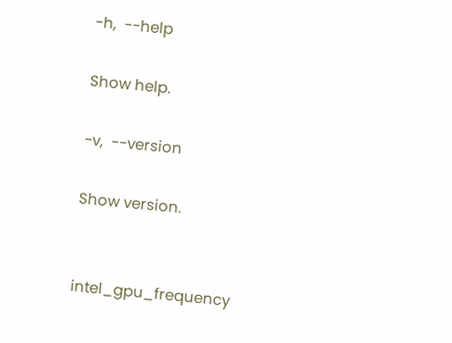-h,  --help

Show help.

-v,  --version

Show version.


intel_gpu_frequency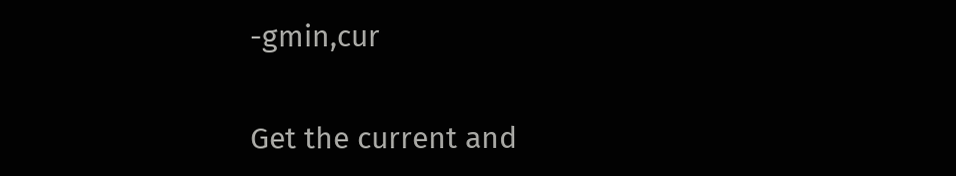-gmin,cur

Get the current and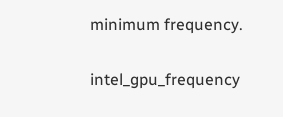minimum frequency.

intel_gpu_frequency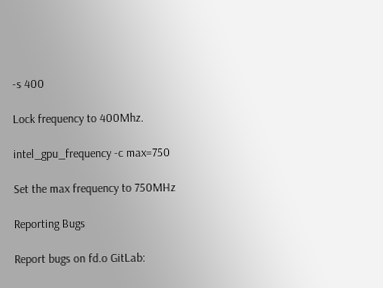-s 400

Lock frequency to 400Mhz.

intel_gpu_frequency -c max=750

Set the max frequency to 750MHz

Reporting Bugs

Report bugs on fd.o GitLab: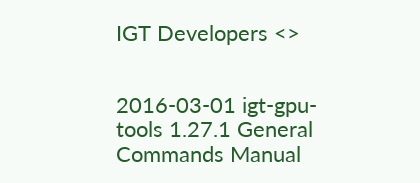IGT Developers <>


2016-03-01 igt-gpu-tools 1.27.1 General Commands Manual